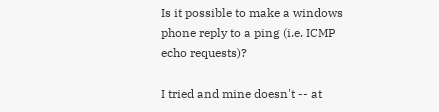Is it possible to make a windows phone reply to a ping (i.e. ICMP echo requests)?

I tried and mine doesn't -- at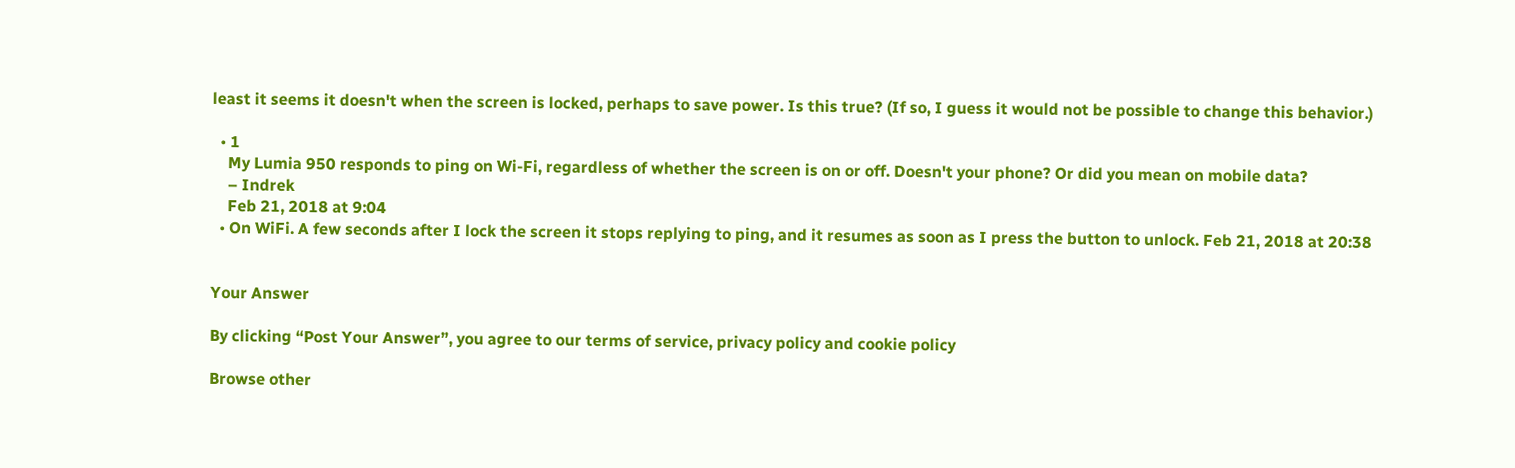least it seems it doesn't when the screen is locked, perhaps to save power. Is this true? (If so, I guess it would not be possible to change this behavior.)

  • 1
    My Lumia 950 responds to ping on Wi-Fi, regardless of whether the screen is on or off. Doesn't your phone? Or did you mean on mobile data?
    – Indrek
    Feb 21, 2018 at 9:04
  • On WiFi. A few seconds after I lock the screen it stops replying to ping, and it resumes as soon as I press the button to unlock. Feb 21, 2018 at 20:38


Your Answer

By clicking “Post Your Answer”, you agree to our terms of service, privacy policy and cookie policy

Browse other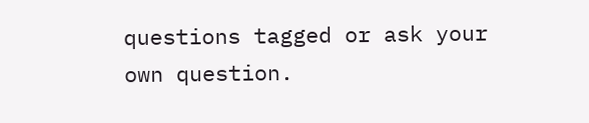questions tagged or ask your own question.